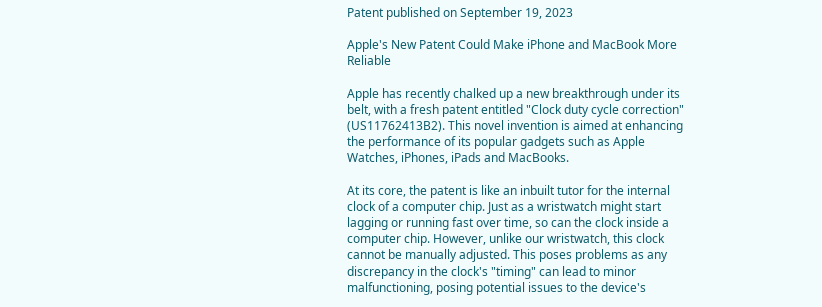Patent published on September 19, 2023

Apple's New Patent Could Make iPhone and MacBook More Reliable

Apple has recently chalked up a new breakthrough under its belt, with a fresh patent entitled "Clock duty cycle correction" (US11762413B2). This novel invention is aimed at enhancing the performance of its popular gadgets such as Apple Watches, iPhones, iPads and MacBooks.

At its core, the patent is like an inbuilt tutor for the internal clock of a computer chip. Just as a wristwatch might start lagging or running fast over time, so can the clock inside a computer chip. However, unlike our wristwatch, this clock cannot be manually adjusted. This poses problems as any discrepancy in the clock's "timing" can lead to minor malfunctioning, posing potential issues to the device's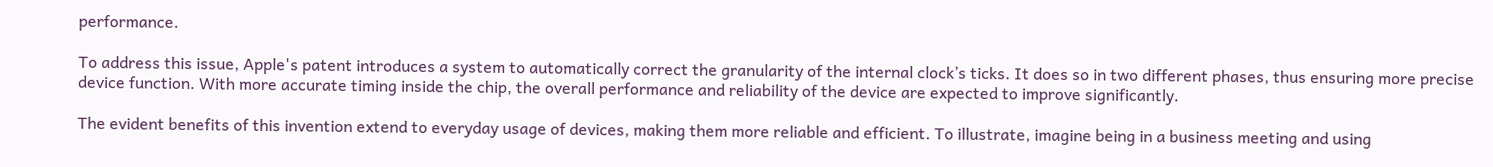performance.

To address this issue, Apple's patent introduces a system to automatically correct the granularity of the internal clock’s ticks. It does so in two different phases, thus ensuring more precise device function. With more accurate timing inside the chip, the overall performance and reliability of the device are expected to improve significantly.

The evident benefits of this invention extend to everyday usage of devices, making them more reliable and efficient. To illustrate, imagine being in a business meeting and using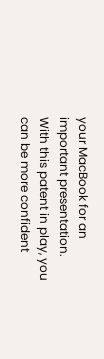your MacBook for an important presentation. With this patent in play, you can be more confident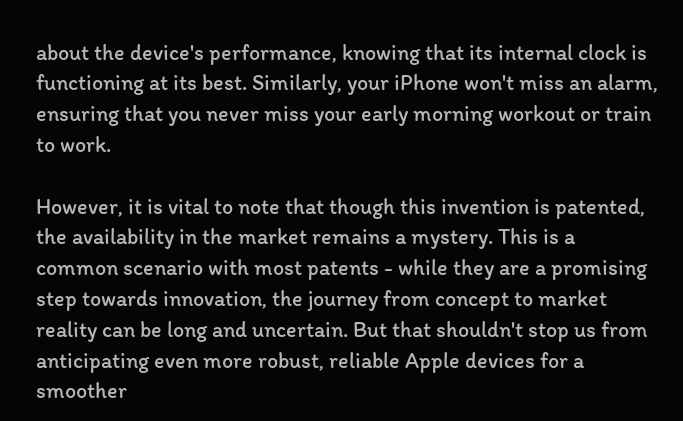about the device's performance, knowing that its internal clock is functioning at its best. Similarly, your iPhone won't miss an alarm, ensuring that you never miss your early morning workout or train to work.

However, it is vital to note that though this invention is patented, the availability in the market remains a mystery. This is a common scenario with most patents - while they are a promising step towards innovation, the journey from concept to market reality can be long and uncertain. But that shouldn't stop us from anticipating even more robust, reliable Apple devices for a smoother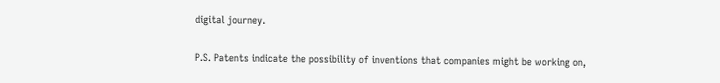digital journey.

P.S. Patents indicate the possibility of inventions that companies might be working on,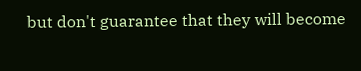but don't guarantee that they will become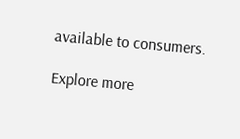available to consumers.

Explore more